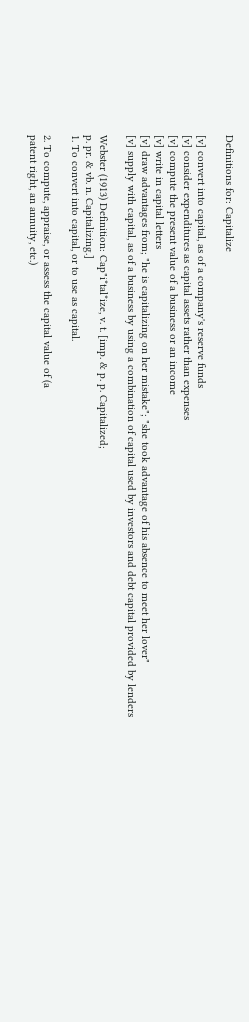Definitions for: Capitalize

[v] convert into capital, as of a company's reserve funds
[v] consider expenditures as capital assets rather than expenses
[v] compute the present value of a business or an income
[v] write in capital letters
[v] draw advantages from; "he is capitalizing on her mistake"; "she took advantage of his absence to meet her lover"
[v] supply with capital, as of a business by using a combination of capital used by investors and debt capital provided by lenders

Webster (1913) Definition: Cap"i*tal*ize, v. t. [imp. & p. p. Capitalized;
p. pr. & vb. n. Capitalizing.]
1. To convert into capital, or to use as capital.

2. To compute, appraise, or assess the capital value of (a
patent right, an annuity, etc.)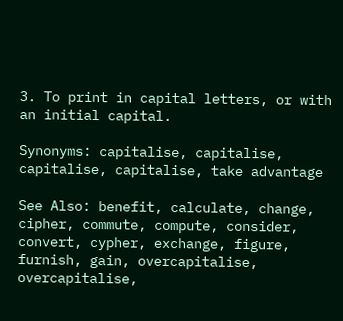3. To print in capital letters, or with an initial capital.

Synonyms: capitalise, capitalise, capitalise, capitalise, take advantage

See Also: benefit, calculate, change, cipher, commute, compute, consider, convert, cypher, exchange, figure, furnish, gain, overcapitalise, overcapitalise,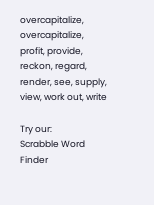overcapitalize, overcapitalize, profit, provide, reckon, regard, render, see, supply, view, work out, write

Try our:
Scrabble Word Finder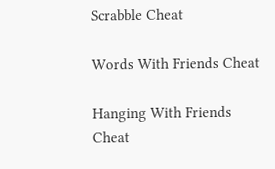Scrabble Cheat

Words With Friends Cheat

Hanging With Friends Cheat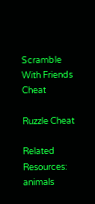Scramble With Friends Cheat

Ruzzle Cheat

Related Resources:
animals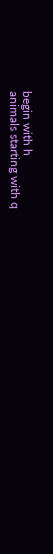begin with h
animals starting with q